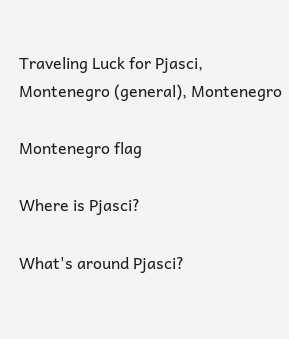Traveling Luck for Pjasci, Montenegro (general), Montenegro

Montenegro flag

Where is Pjasci?

What's around Pjasci?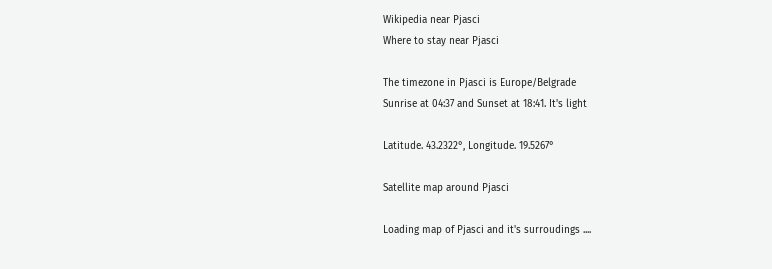Wikipedia near Pjasci
Where to stay near Pjasci

The timezone in Pjasci is Europe/Belgrade
Sunrise at 04:37 and Sunset at 18:41. It's light

Latitude. 43.2322°, Longitude. 19.5267°

Satellite map around Pjasci

Loading map of Pjasci and it's surroudings ....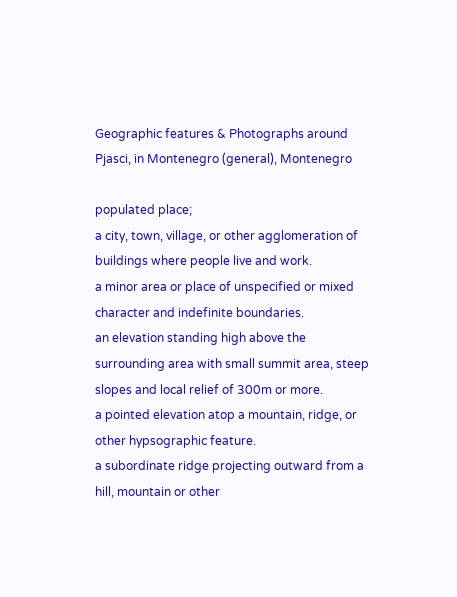Geographic features & Photographs around Pjasci, in Montenegro (general), Montenegro

populated place;
a city, town, village, or other agglomeration of buildings where people live and work.
a minor area or place of unspecified or mixed character and indefinite boundaries.
an elevation standing high above the surrounding area with small summit area, steep slopes and local relief of 300m or more.
a pointed elevation atop a mountain, ridge, or other hypsographic feature.
a subordinate ridge projecting outward from a hill, mountain or other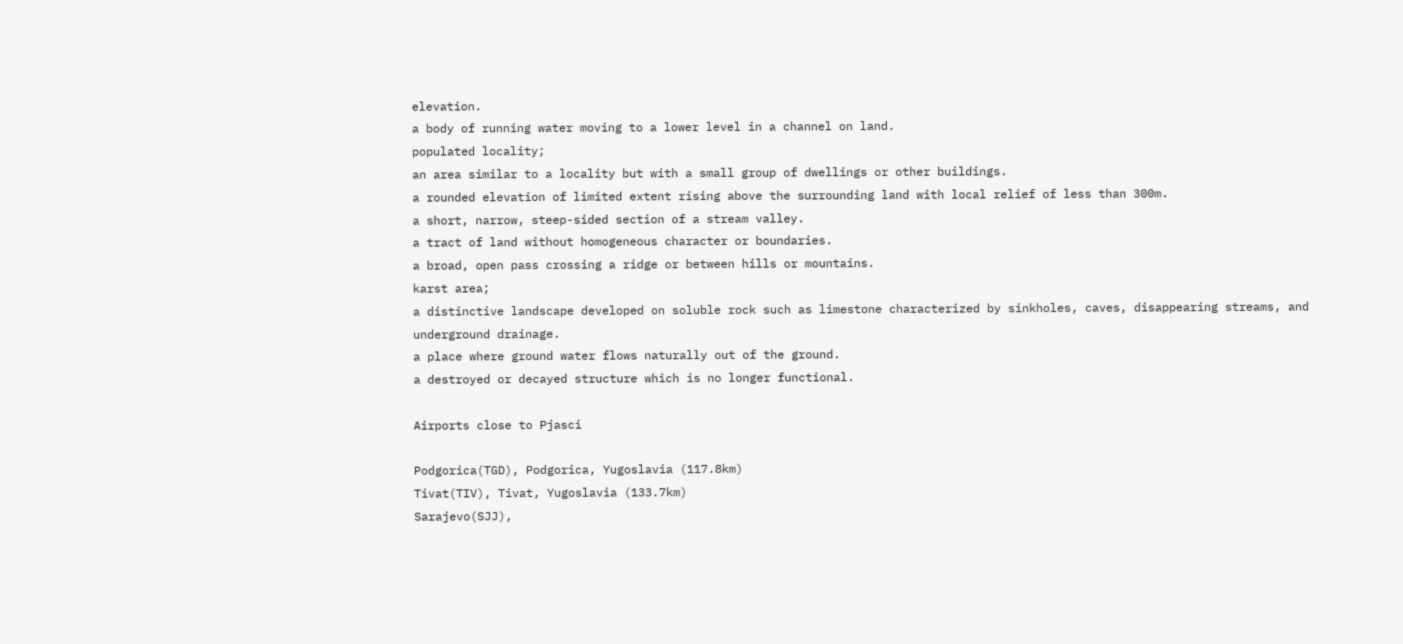elevation.
a body of running water moving to a lower level in a channel on land.
populated locality;
an area similar to a locality but with a small group of dwellings or other buildings.
a rounded elevation of limited extent rising above the surrounding land with local relief of less than 300m.
a short, narrow, steep-sided section of a stream valley.
a tract of land without homogeneous character or boundaries.
a broad, open pass crossing a ridge or between hills or mountains.
karst area;
a distinctive landscape developed on soluble rock such as limestone characterized by sinkholes, caves, disappearing streams, and underground drainage.
a place where ground water flows naturally out of the ground.
a destroyed or decayed structure which is no longer functional.

Airports close to Pjasci

Podgorica(TGD), Podgorica, Yugoslavia (117.8km)
Tivat(TIV), Tivat, Yugoslavia (133.7km)
Sarajevo(SJJ),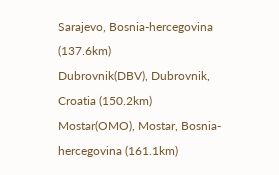Sarajevo, Bosnia-hercegovina (137.6km)
Dubrovnik(DBV), Dubrovnik, Croatia (150.2km)
Mostar(OMO), Mostar, Bosnia-hercegovina (161.1km)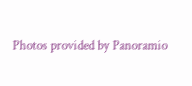Photos provided by Panoramio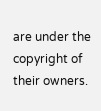are under the copyright of their owners.